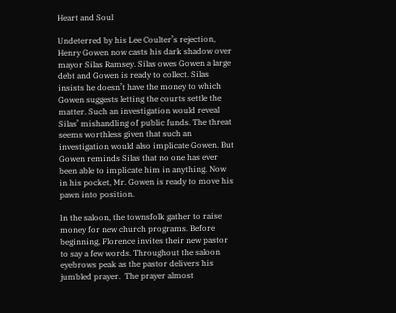Heart and Soul

Undeterred by his Lee Coulter’s rejection, Henry Gowen now casts his dark shadow over mayor Silas Ramsey. Silas owes Gowen a large debt and Gowen is ready to collect. Silas insists he doesn’t have the money to which Gowen suggests letting the courts settle the matter. Such an investigation would reveal Silas’ mishandling of public funds. The threat seems worthless given that such an investigation would also implicate Gowen. But Gowen reminds Silas that no one has ever been able to implicate him in anything. Now in his pocket, Mr. Gowen is ready to move his pawn into position.

In the saloon, the townsfolk gather to raise money for new church programs. Before beginning, Florence invites their new pastor to say a few words. Throughout the saloon eyebrows peak as the pastor delivers his jumbled prayer.  The prayer almost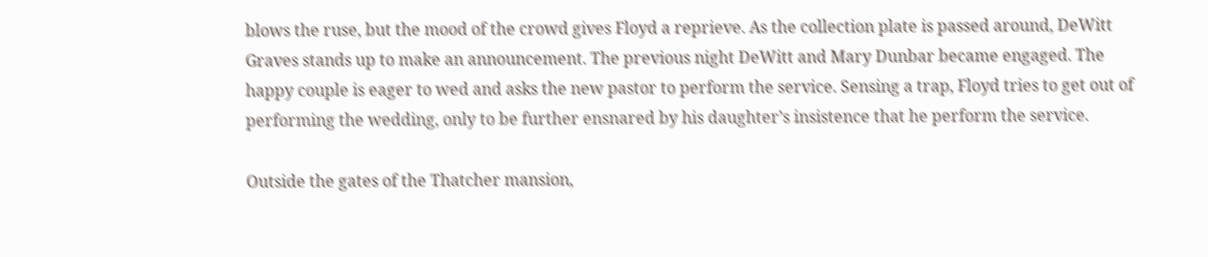blows the ruse, but the mood of the crowd gives Floyd a reprieve. As the collection plate is passed around, DeWitt Graves stands up to make an announcement. The previous night DeWitt and Mary Dunbar became engaged. The happy couple is eager to wed and asks the new pastor to perform the service. Sensing a trap, Floyd tries to get out of performing the wedding, only to be further ensnared by his daughter’s insistence that he perform the service.

Outside the gates of the Thatcher mansion,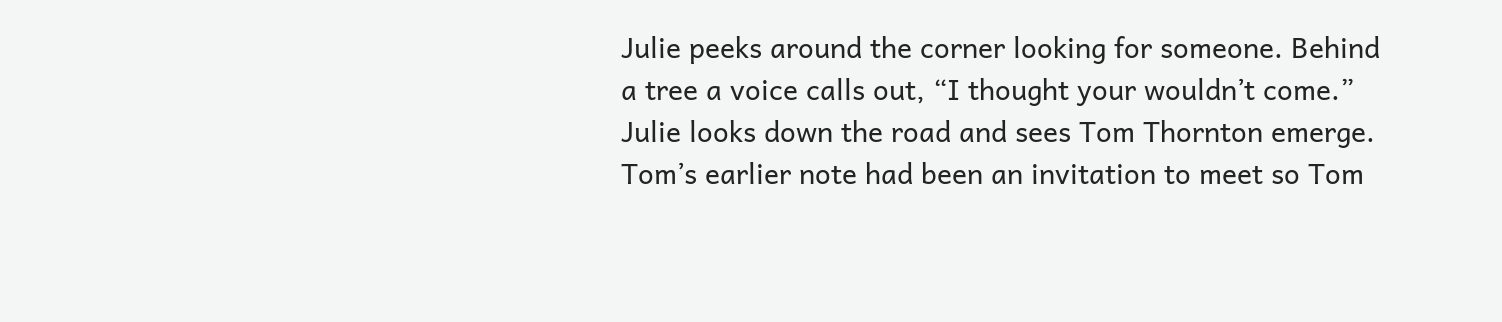Julie peeks around the corner looking for someone. Behind a tree a voice calls out, “I thought your wouldn’t come.” Julie looks down the road and sees Tom Thornton emerge. Tom’s earlier note had been an invitation to meet so Tom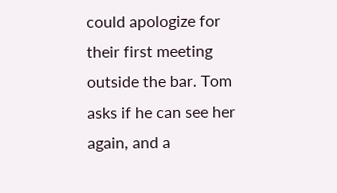could apologize for their first meeting outside the bar. Tom asks if he can see her again, and a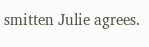smitten Julie agrees.